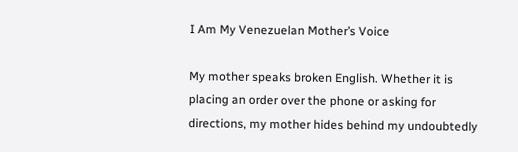I Am My Venezuelan Mother’s Voice

My mother speaks broken English. Whether it is placing an order over the phone or asking for directions, my mother hides behind my undoubtedly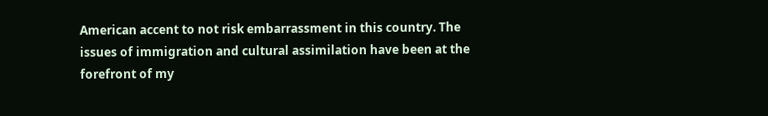American accent to not risk embarrassment in this country. The issues of immigration and cultural assimilation have been at the forefront of my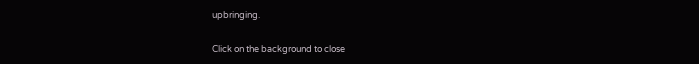upbringing.

Click on the background to close